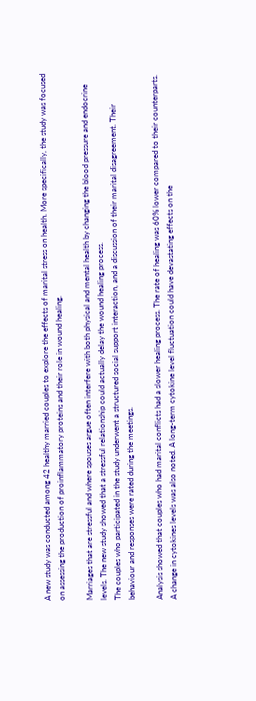A new study was conducted among 42 healthy married couples to explore the effects of marital stress on health. More specifically, the study was focused on assessing the production of proinflammatory proteins and their role in wound healing.

Marriages that are stressful and where spouses argue often interfere with both physical and mental health by changing the blood pressure and endocrine levels. The new study showed that a stressful relationship could actually delay the wound healing process.
The couples who participated in the study underwent a structured social support interaction, and a discussion of their marital disagreement. Their behaviour and responses were rated during the meetings.

Analysis showed that couples who had marital conflicts had a slower healing process. The rate of healing was 60% lower compared to their counterparts. A change in cytokines levels was also noted. A long-term cytokine level fluctuation could have devastating effects on the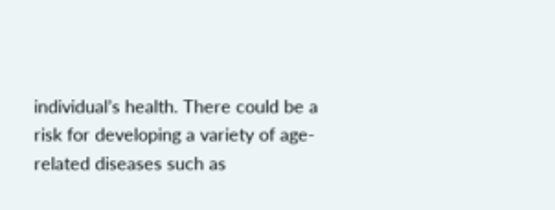individual’s health. There could be a risk for developing a variety of age-related diseases such as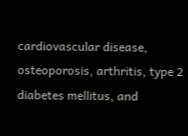cardiovascular disease, osteoporosis, arthritis, type 2 diabetes mellitus, and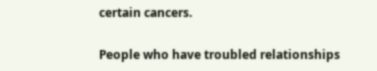certain cancers.

People who have troubled relationships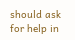should ask for help in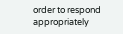order to respond appropriately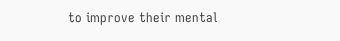to improve their mental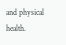and physical health.